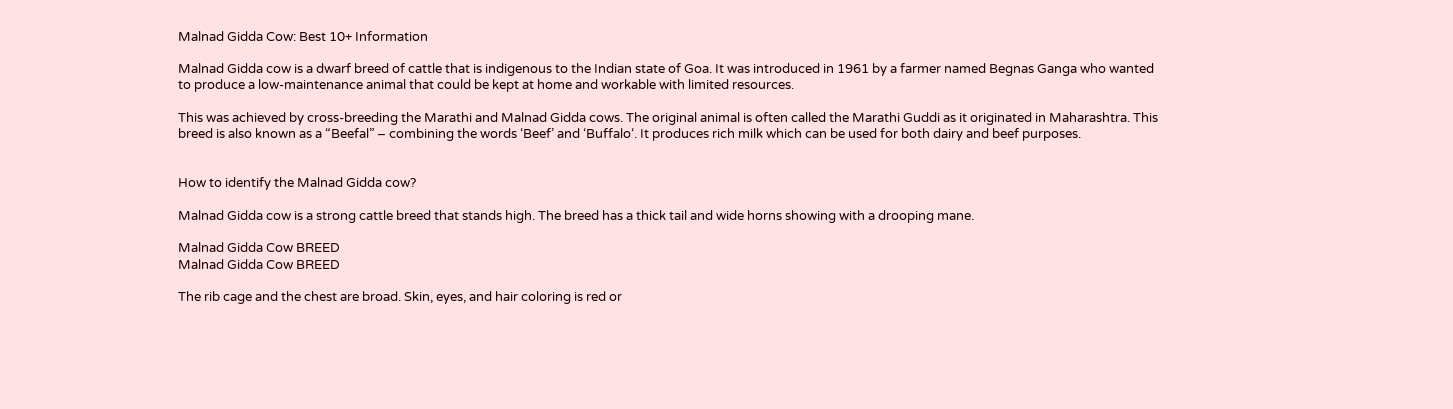Malnad Gidda Cow: Best 10+ Information

Malnad Gidda cow is a dwarf breed of cattle that is indigenous to the Indian state of Goa. It was introduced in 1961 by a farmer named Begnas Ganga who wanted to produce a low-maintenance animal that could be kept at home and workable with limited resources.

This was achieved by cross-breeding the Marathi and Malnad Gidda cows. The original animal is often called the Marathi Guddi as it originated in Maharashtra. This breed is also known as a “Beefal” – combining the words ‘Beef’ and ‘Buffalo‘. It produces rich milk which can be used for both dairy and beef purposes.


How to identify the Malnad Gidda cow?

Malnad Gidda cow is a strong cattle breed that stands high. The breed has a thick tail and wide horns showing with a drooping mane.

Malnad Gidda Cow BREED
Malnad Gidda Cow BREED

The rib cage and the chest are broad. Skin, eyes, and hair coloring is red or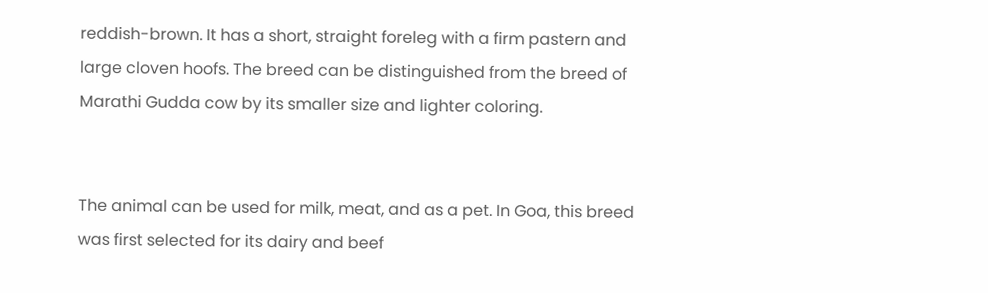reddish-brown. It has a short, straight foreleg with a firm pastern and large cloven hoofs. The breed can be distinguished from the breed of Marathi Gudda cow by its smaller size and lighter coloring.


The animal can be used for milk, meat, and as a pet. In Goa, this breed was first selected for its dairy and beef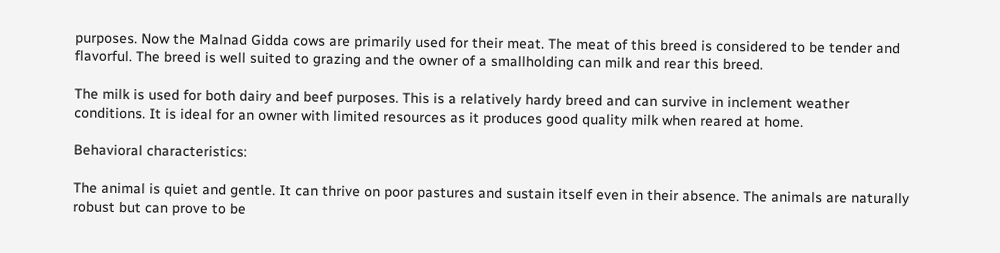purposes. Now the Malnad Gidda cows are primarily used for their meat. The meat of this breed is considered to be tender and flavorful. The breed is well suited to grazing and the owner of a smallholding can milk and rear this breed.

The milk is used for both dairy and beef purposes. This is a relatively hardy breed and can survive in inclement weather conditions. It is ideal for an owner with limited resources as it produces good quality milk when reared at home.

Behavioral characteristics:

The animal is quiet and gentle. It can thrive on poor pastures and sustain itself even in their absence. The animals are naturally robust but can prove to be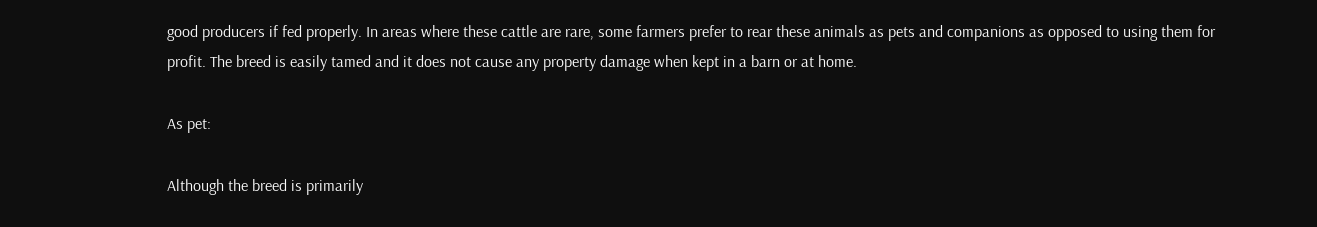good producers if fed properly. In areas where these cattle are rare, some farmers prefer to rear these animals as pets and companions as opposed to using them for profit. The breed is easily tamed and it does not cause any property damage when kept in a barn or at home.

As pet:

Although the breed is primarily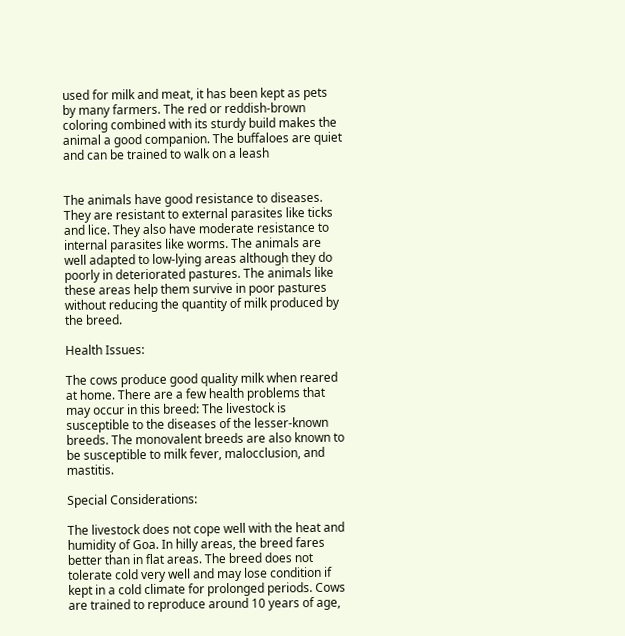used for milk and meat, it has been kept as pets by many farmers. The red or reddish-brown coloring combined with its sturdy build makes the animal a good companion. The buffaloes are quiet and can be trained to walk on a leash


The animals have good resistance to diseases. They are resistant to external parasites like ticks and lice. They also have moderate resistance to internal parasites like worms. The animals are well adapted to low-lying areas although they do poorly in deteriorated pastures. The animals like these areas help them survive in poor pastures without reducing the quantity of milk produced by the breed.

Health Issues:

The cows produce good quality milk when reared at home. There are a few health problems that may occur in this breed: The livestock is susceptible to the diseases of the lesser-known breeds. The monovalent breeds are also known to be susceptible to milk fever, malocclusion, and mastitis.

Special Considerations:

The livestock does not cope well with the heat and humidity of Goa. In hilly areas, the breed fares better than in flat areas. The breed does not tolerate cold very well and may lose condition if kept in a cold climate for prolonged periods. Cows are trained to reproduce around 10 years of age,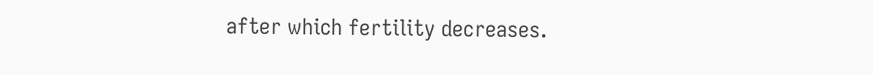after which fertility decreases.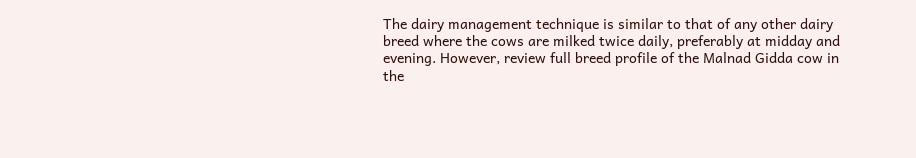The dairy management technique is similar to that of any other dairy breed where the cows are milked twice daily, preferably at midday and evening. However, review full breed profile of the Malnad Gidda cow in the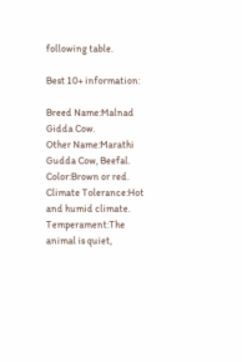following table.

Best 10+ information:

Breed Name:Malnad Gidda Cow.
Other Name:Marathi Gudda Cow, Beefal.
Color:Brown or red.
Climate Tolerance:Hot and humid climate.
Temperament:The animal is quiet,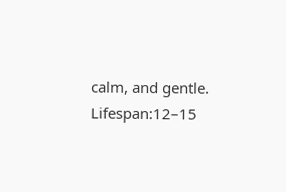calm, and gentle.
Lifespan:12–15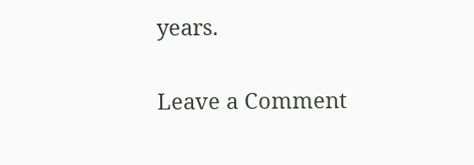years.

Leave a Comment